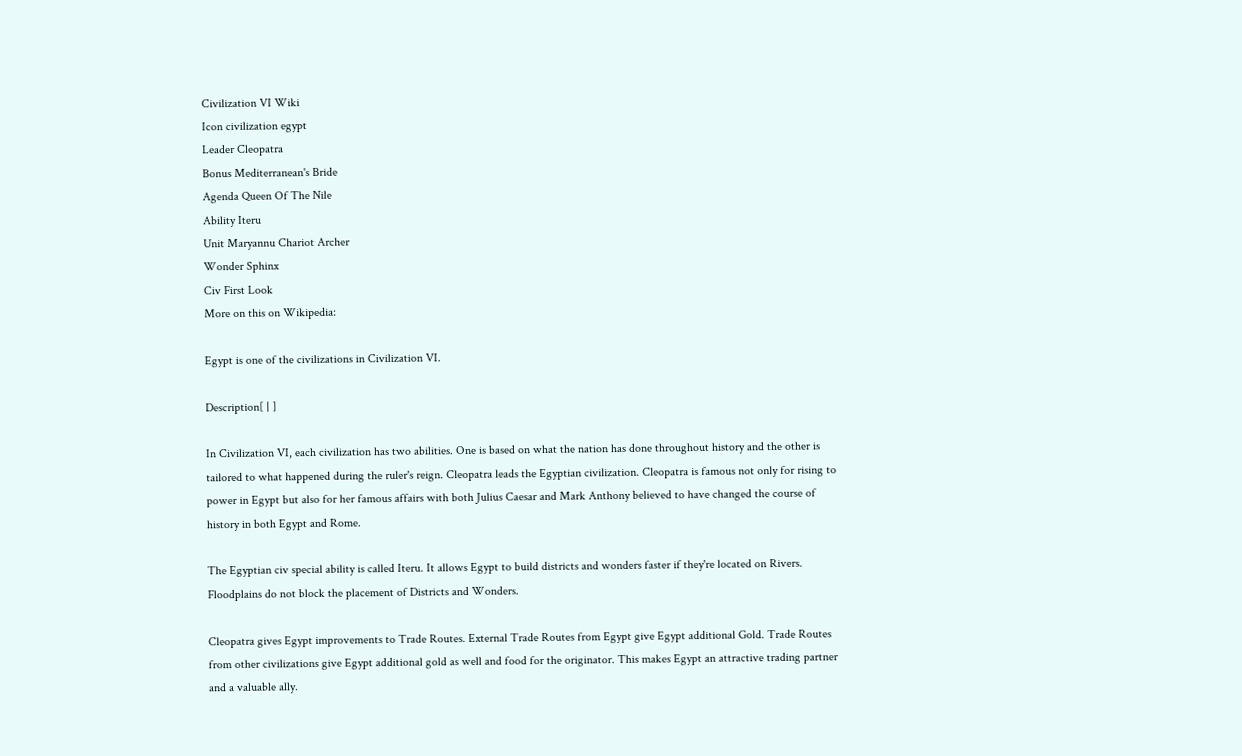Civilization VI Wiki
Icon civilization egypt
Leader Cleopatra
Bonus Mediterranean's Bride
Agenda Queen Of The Nile
Ability Iteru
Unit Maryannu Chariot Archer
Wonder Sphinx
Civ First Look
More on this on Wikipedia:

Egypt is one of the civilizations in Civilization VI.

Description[ | ]

In Civilization VI, each civilization has two abilities. One is based on what the nation has done throughout history and the other is tailored to what happened during the ruler's reign. Cleopatra leads the Egyptian civilization. Cleopatra is famous not only for rising to power in Egypt but also for her famous affairs with both Julius Caesar and Mark Anthony believed to have changed the course of history in both Egypt and Rome.

The Egyptian civ special ability is called Iteru. It allows Egypt to build districts and wonders faster if they're located on Rivers. Floodplains do not block the placement of Districts and Wonders.

Cleopatra gives Egypt improvements to Trade Routes. External Trade Routes from Egypt give Egypt additional Gold. Trade Routes from other civilizations give Egypt additional gold as well and food for the originator. This makes Egypt an attractive trading partner and a valuable ally.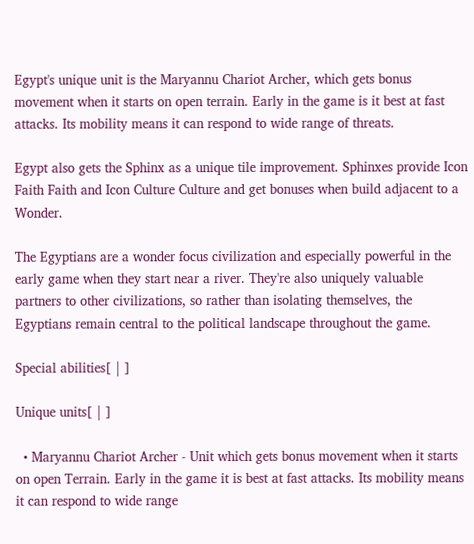Egypt's unique unit is the Maryannu Chariot Archer, which gets bonus movement when it starts on open terrain. Early in the game is it best at fast attacks. Its mobility means it can respond to wide range of threats.

Egypt also gets the Sphinx as a unique tile improvement. Sphinxes provide Icon Faith Faith and Icon Culture Culture and get bonuses when build adjacent to a Wonder.

The Egyptians are a wonder focus civilization and especially powerful in the early game when they start near a river. They're also uniquely valuable partners to other civilizations, so rather than isolating themselves, the Egyptians remain central to the political landscape throughout the game.

Special abilities[ | ]

Unique units[ | ]

  • Maryannu Chariot Archer - Unit which gets bonus movement when it starts on open Terrain. Early in the game it is best at fast attacks. Its mobility means it can respond to wide range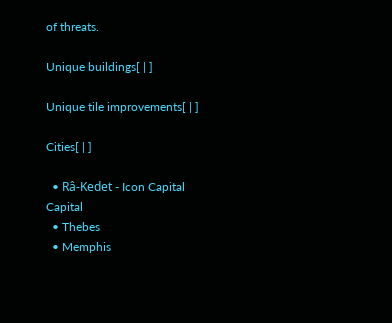of threats.

Unique buildings[ | ]

Unique tile improvements[ | ]

Cities[ | ]

  • Râ-Kedet - Icon Capital Capital
  • Thebes
  • Memphis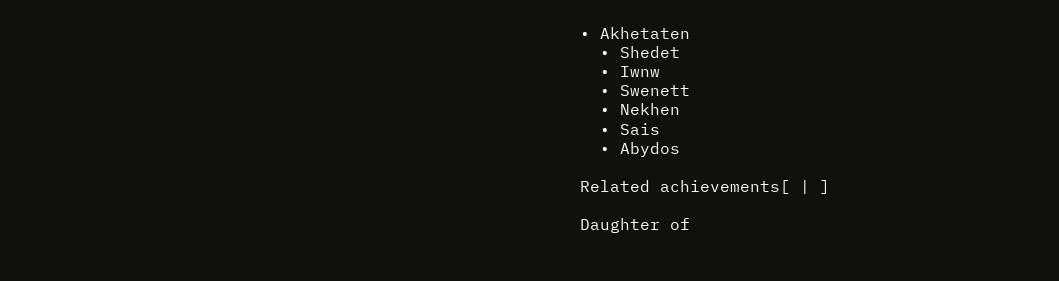• Akhetaten
  • Shedet
  • Iwnw
  • Swenett
  • Nekhen
  • Sais
  • Abydos

Related achievements[ | ]

Daughter of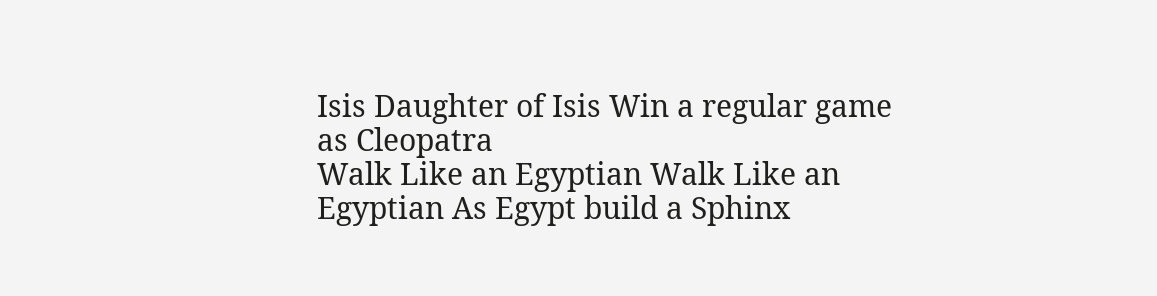Isis Daughter of Isis Win a regular game as Cleopatra
Walk Like an Egyptian Walk Like an Egyptian As Egypt build a Sphinx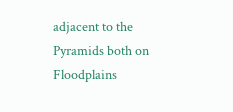adjacent to the Pyramids both on Floodplains